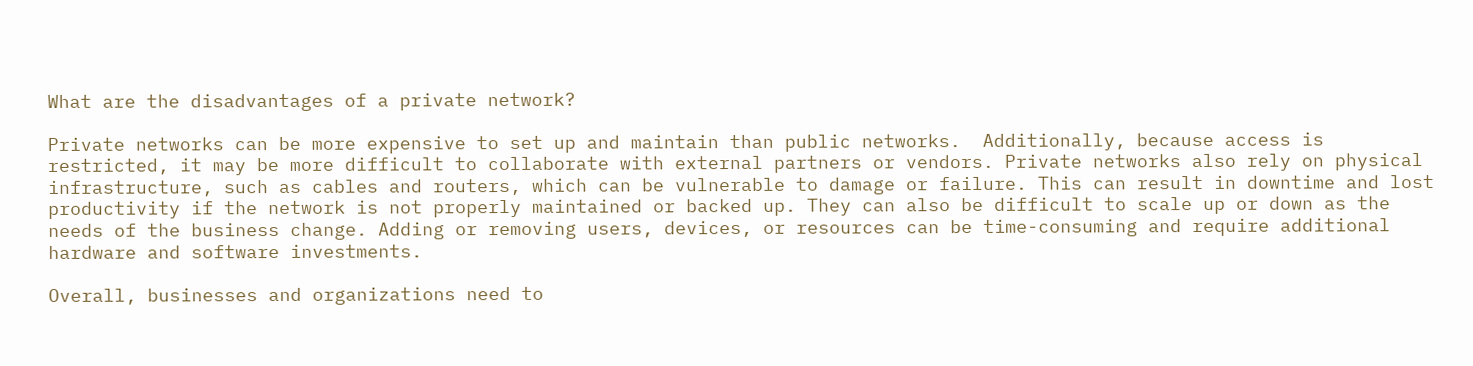What are the disadvantages of a private network?

Private networks can be more expensive to set up and maintain than public networks.  Additionally, because access is restricted, it may be more difficult to collaborate with external partners or vendors. Private networks also rely on physical infrastructure, such as cables and routers, which can be vulnerable to damage or failure. This can result in downtime and lost productivity if the network is not properly maintained or backed up. They can also be difficult to scale up or down as the needs of the business change. Adding or removing users, devices, or resources can be time-consuming and require additional hardware and software investments.

Overall, businesses and organizations need to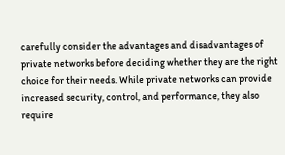carefully consider the advantages and disadvantages of private networks before deciding whether they are the right choice for their needs. While private networks can provide increased security, control, and performance, they also require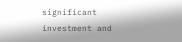significant investment and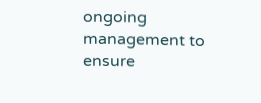ongoing management to ensure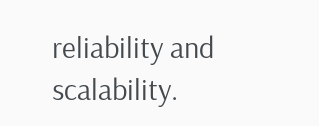reliability and scalability.